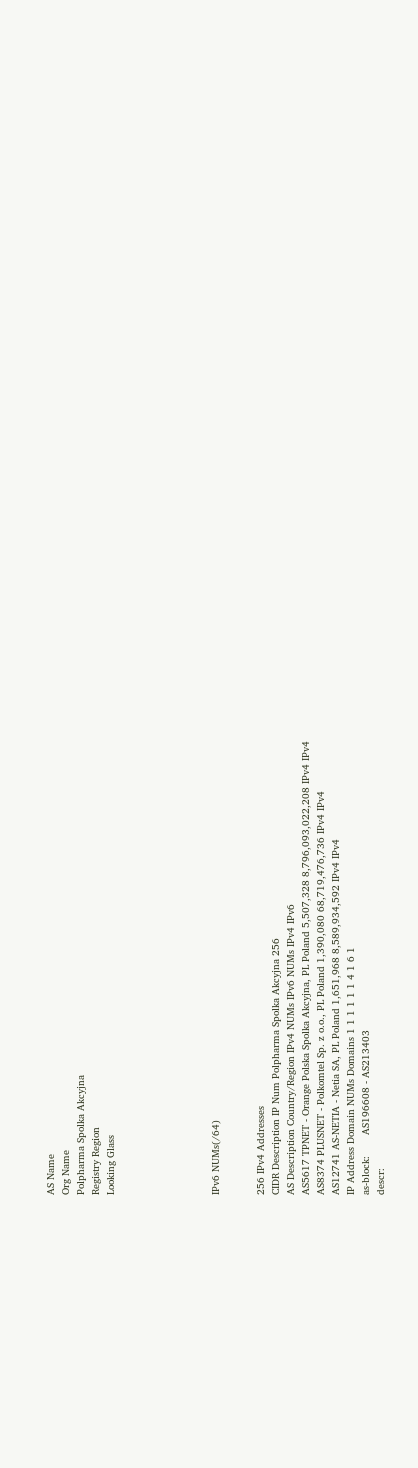AS Name
Org Name
Polpharma Spolka Akcyjna
Registry Region
Looking Glass






IPv6 NUMs(/64)


256 IPv4 Addresses
CIDR Description IP Num Polpharma Spolka Akcyjna 256
AS Description Country/Region IPv4 NUMs IPv6 NUMs IPv4 IPv6
AS5617 TPNET - Orange Polska Spolka Akcyjna, PL Poland 5,507,328 8,796,093,022,208 IPv4 IPv4
AS8374 PLUSNET - Polkomtel Sp. z o.o., PL Poland 1,390,080 68,719,476,736 IPv4 IPv4
AS12741 AS-NETIA - Netia SA, PL Poland 1,651,968 8,589,934,592 IPv4 IPv4
IP Address Domain NUMs Domains 1 1 1 1 1 1 4 1 6 1
as-block:       AS196608 - AS213403
descr: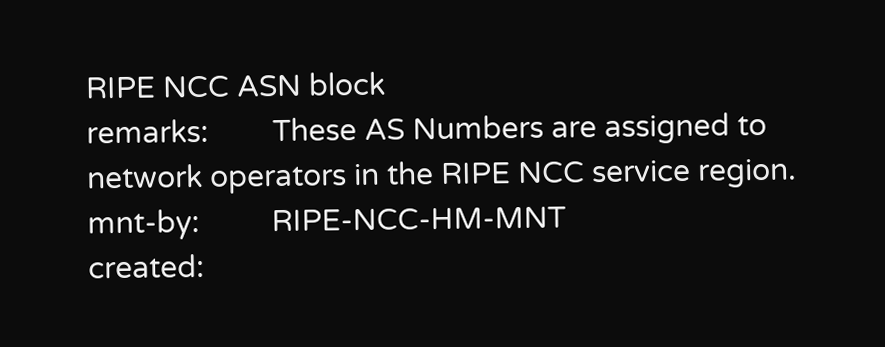RIPE NCC ASN block
remarks:        These AS Numbers are assigned to network operators in the RIPE NCC service region.
mnt-by:         RIPE-NCC-HM-MNT
created: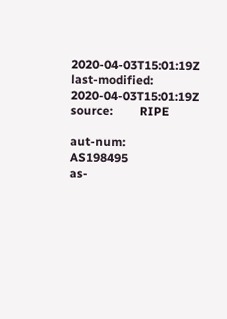2020-04-03T15:01:19Z
last-modified:  2020-04-03T15:01:19Z
source:         RIPE

aut-num:        AS198495
as-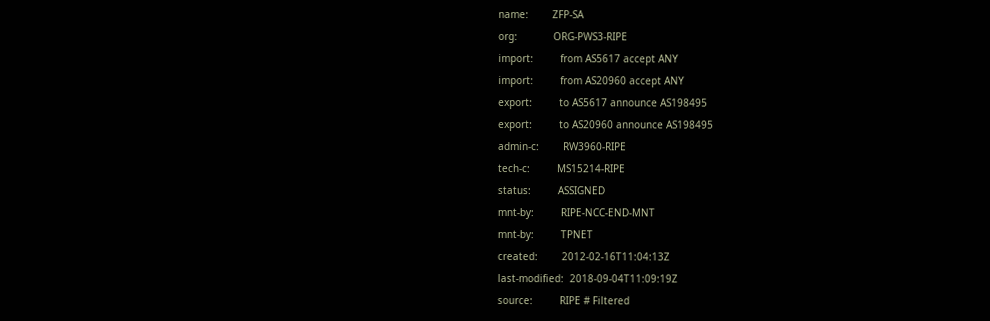name:        ZFP-SA
org:            ORG-PWS3-RIPE
import:         from AS5617 accept ANY
import:         from AS20960 accept ANY
export:         to AS5617 announce AS198495
export:         to AS20960 announce AS198495
admin-c:        RW3960-RIPE
tech-c:         MS15214-RIPE
status:         ASSIGNED
mnt-by:         RIPE-NCC-END-MNT
mnt-by:         TPNET
created:        2012-02-16T11:04:13Z
last-modified:  2018-09-04T11:09:19Z
source:         RIPE # Filtered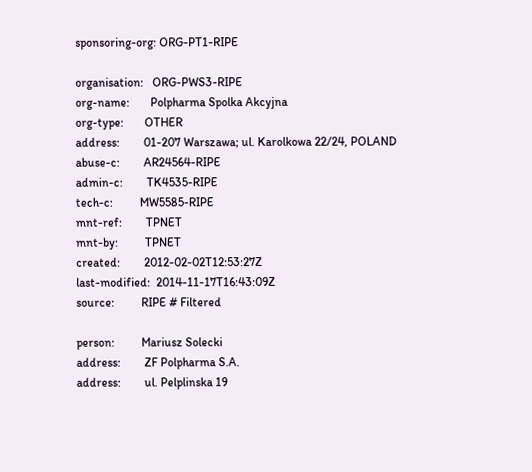sponsoring-org: ORG-PT1-RIPE

organisation:   ORG-PWS3-RIPE
org-name:       Polpharma Spolka Akcyjna
org-type:       OTHER
address:        01-207 Warszawa; ul. Karolkowa 22/24, POLAND
abuse-c:        AR24564-RIPE
admin-c:        TK4535-RIPE
tech-c:         MW5585-RIPE
mnt-ref:        TPNET
mnt-by:         TPNET
created:        2012-02-02T12:53:27Z
last-modified:  2014-11-17T16:43:09Z
source:         RIPE # Filtered

person:         Mariusz Solecki
address:        ZF Polpharma S.A.
address:        ul. Pelplinska 19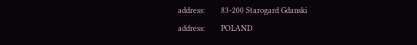address:        83-200 Starogard Gdanski
address:        POLAND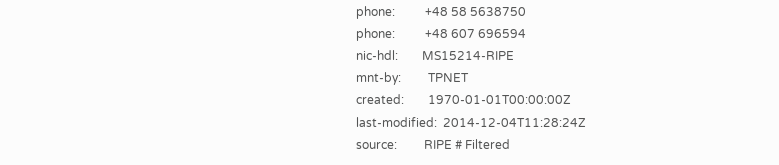phone:          +48 58 5638750
phone:          +48 607 696594
nic-hdl:        MS15214-RIPE
mnt-by:         TPNET
created:        1970-01-01T00:00:00Z
last-modified:  2014-12-04T11:28:24Z
source:         RIPE # Filtered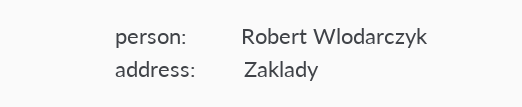person:         Robert Wlodarczyk
address:        Zaklady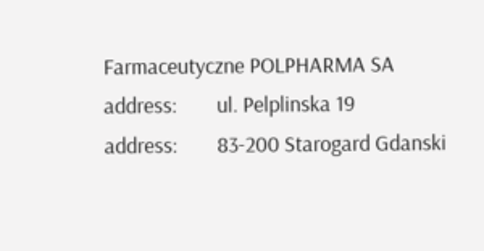Farmaceutyczne POLPHARMA SA
address:        ul. Pelplinska 19
address:        83-200 Starogard Gdanski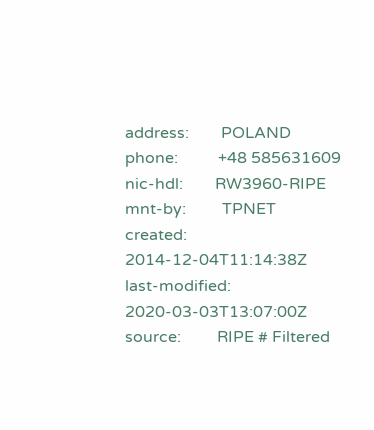address:        POLAND
phone:          +48 585631609
nic-hdl:        RW3960-RIPE
mnt-by:         TPNET
created:        2014-12-04T11:14:38Z
last-modified:  2020-03-03T13:07:00Z
source:         RIPE # Filtered